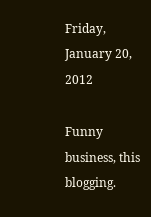Friday, January 20, 2012

Funny business, this blogging.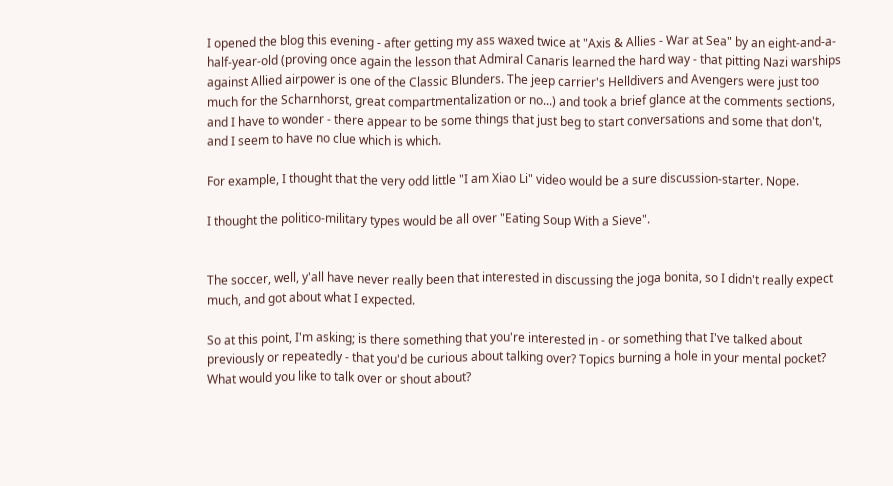I opened the blog this evening - after getting my ass waxed twice at "Axis & Allies - War at Sea" by an eight-and-a-half-year-old (proving once again the lesson that Admiral Canaris learned the hard way - that pitting Nazi warships against Allied airpower is one of the Classic Blunders. The jeep carrier's Helldivers and Avengers were just too much for the Scharnhorst, great compartmentalization or no...) and took a brief glance at the comments sections, and I have to wonder - there appear to be some things that just beg to start conversations and some that don't, and I seem to have no clue which is which.

For example, I thought that the very odd little "I am Xiao Li" video would be a sure discussion-starter. Nope.

I thought the politico-military types would be all over "Eating Soup With a Sieve".


The soccer, well, y'all have never really been that interested in discussing the joga bonita, so I didn't really expect much, and got about what I expected.

So at this point, I'm asking; is there something that you're interested in - or something that I've talked about previously or repeatedly - that you'd be curious about talking over? Topics burning a hole in your mental pocket? What would you like to talk over or shout about?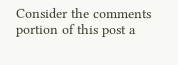Consider the comments portion of this post a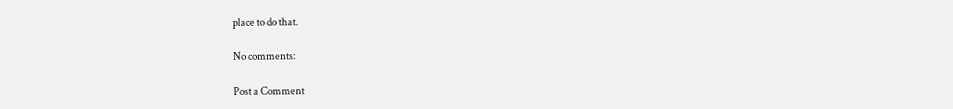place to do that.

No comments:

Post a Comment